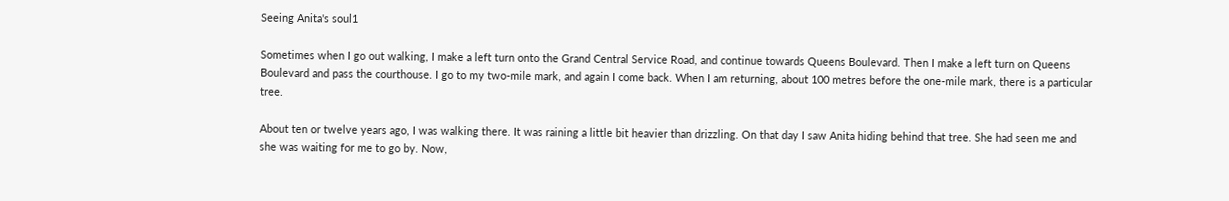Seeing Anita's soul1

Sometimes when I go out walking, I make a left turn onto the Grand Central Service Road, and continue towards Queens Boulevard. Then I make a left turn on Queens Boulevard and pass the courthouse. I go to my two-mile mark, and again I come back. When I am returning, about 100 metres before the one-mile mark, there is a particular tree.

About ten or twelve years ago, I was walking there. It was raining a little bit heavier than drizzling. On that day I saw Anita hiding behind that tree. She had seen me and she was waiting for me to go by. Now,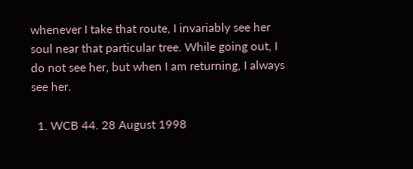whenever I take that route, I invariably see her soul near that particular tree. While going out, I do not see her, but when I am returning, I always see her.

  1. WCB 44. 28 August 1998